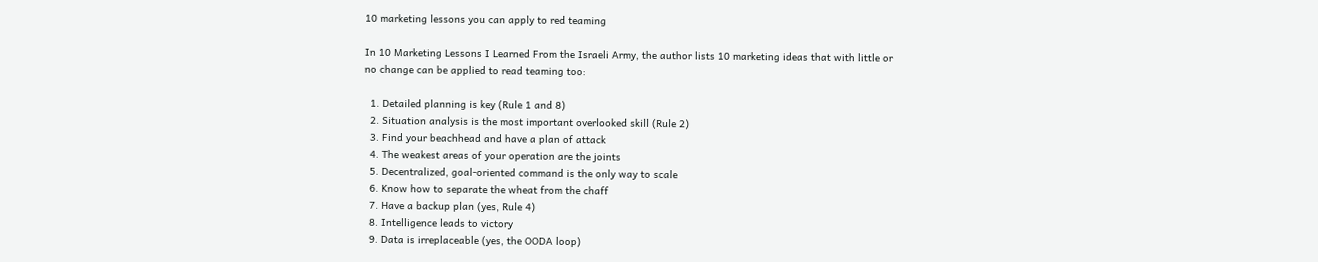10 marketing lessons you can apply to red teaming

In 10 Marketing Lessons I Learned From the Israeli Army, the author lists 10 marketing ideas that with little or no change can be applied to read teaming too:

  1. Detailed planning is key (Rule 1 and 8)
  2. Situation analysis is the most important overlooked skill (Rule 2)
  3. Find your beachhead and have a plan of attack
  4. The weakest areas of your operation are the joints
  5. Decentralized, goal-oriented command is the only way to scale
  6. Know how to separate the wheat from the chaff
  7. Have a backup plan (yes, Rule 4)
  8. Intelligence leads to victory
  9. Data is irreplaceable (yes, the OODA loop)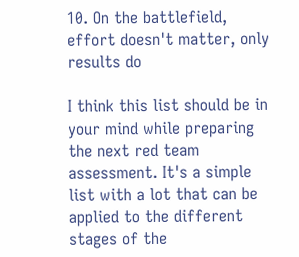10. On the battlefield, effort doesn't matter, only results do

I think this list should be in your mind while preparing the next red team assessment. It's a simple list with a lot that can be applied to the different stages of the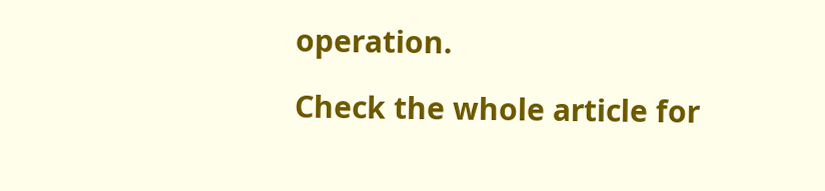operation.

Check the whole article for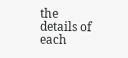the details of each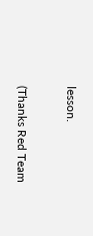lesson.

(Thanks Red Team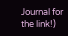Journal for the link!)